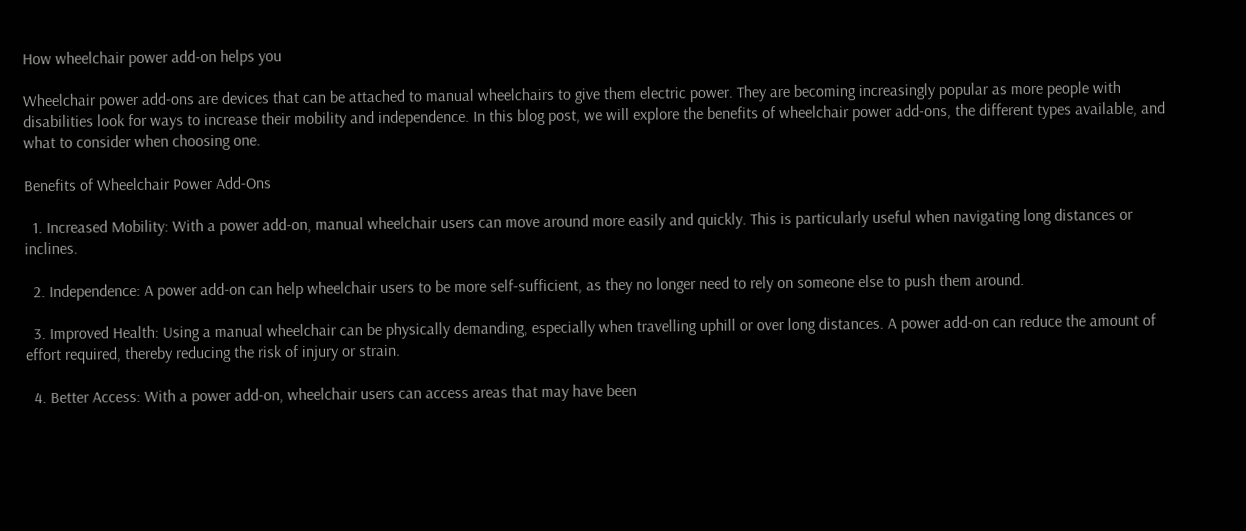How wheelchair power add-on helps you

Wheelchair power add-ons are devices that can be attached to manual wheelchairs to give them electric power. They are becoming increasingly popular as more people with disabilities look for ways to increase their mobility and independence. In this blog post, we will explore the benefits of wheelchair power add-ons, the different types available, and what to consider when choosing one.

Benefits of Wheelchair Power Add-Ons

  1. Increased Mobility: With a power add-on, manual wheelchair users can move around more easily and quickly. This is particularly useful when navigating long distances or inclines.

  2. Independence: A power add-on can help wheelchair users to be more self-sufficient, as they no longer need to rely on someone else to push them around.

  3. Improved Health: Using a manual wheelchair can be physically demanding, especially when travelling uphill or over long distances. A power add-on can reduce the amount of effort required, thereby reducing the risk of injury or strain.

  4. Better Access: With a power add-on, wheelchair users can access areas that may have been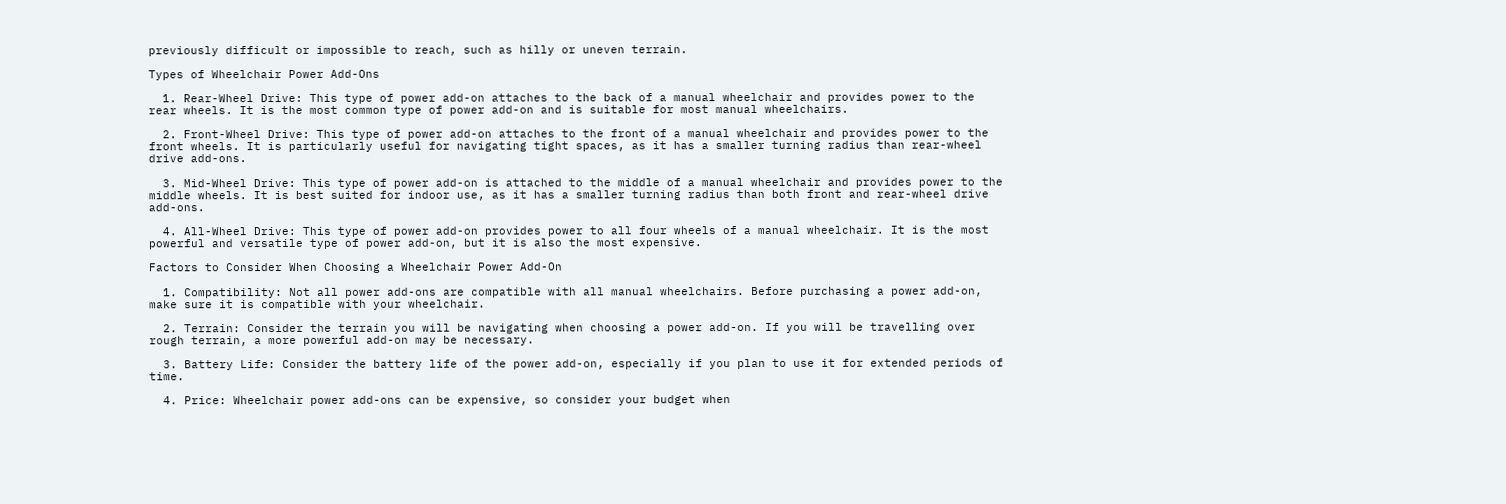previously difficult or impossible to reach, such as hilly or uneven terrain.

Types of Wheelchair Power Add-Ons

  1. Rear-Wheel Drive: This type of power add-on attaches to the back of a manual wheelchair and provides power to the rear wheels. It is the most common type of power add-on and is suitable for most manual wheelchairs.

  2. Front-Wheel Drive: This type of power add-on attaches to the front of a manual wheelchair and provides power to the front wheels. It is particularly useful for navigating tight spaces, as it has a smaller turning radius than rear-wheel drive add-ons.

  3. Mid-Wheel Drive: This type of power add-on is attached to the middle of a manual wheelchair and provides power to the middle wheels. It is best suited for indoor use, as it has a smaller turning radius than both front and rear-wheel drive add-ons.

  4. All-Wheel Drive: This type of power add-on provides power to all four wheels of a manual wheelchair. It is the most powerful and versatile type of power add-on, but it is also the most expensive.

Factors to Consider When Choosing a Wheelchair Power Add-On

  1. Compatibility: Not all power add-ons are compatible with all manual wheelchairs. Before purchasing a power add-on, make sure it is compatible with your wheelchair.

  2. Terrain: Consider the terrain you will be navigating when choosing a power add-on. If you will be travelling over rough terrain, a more powerful add-on may be necessary.

  3. Battery Life: Consider the battery life of the power add-on, especially if you plan to use it for extended periods of time.

  4. Price: Wheelchair power add-ons can be expensive, so consider your budget when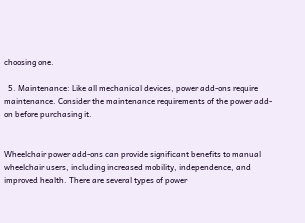choosing one.

  5. Maintenance: Like all mechanical devices, power add-ons require maintenance. Consider the maintenance requirements of the power add-on before purchasing it.


Wheelchair power add-ons can provide significant benefits to manual wheelchair users, including increased mobility, independence, and improved health. There are several types of power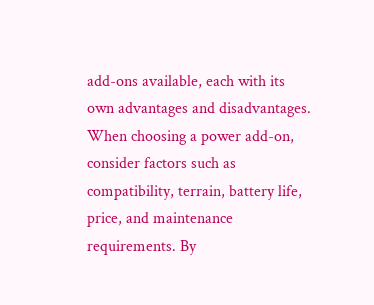add-ons available, each with its own advantages and disadvantages. When choosing a power add-on, consider factors such as compatibility, terrain, battery life, price, and maintenance requirements. By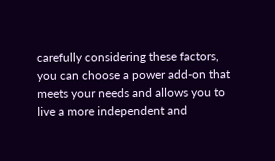carefully considering these factors, you can choose a power add-on that meets your needs and allows you to live a more independent and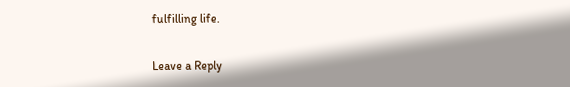fulfilling life.

Leave a Reply